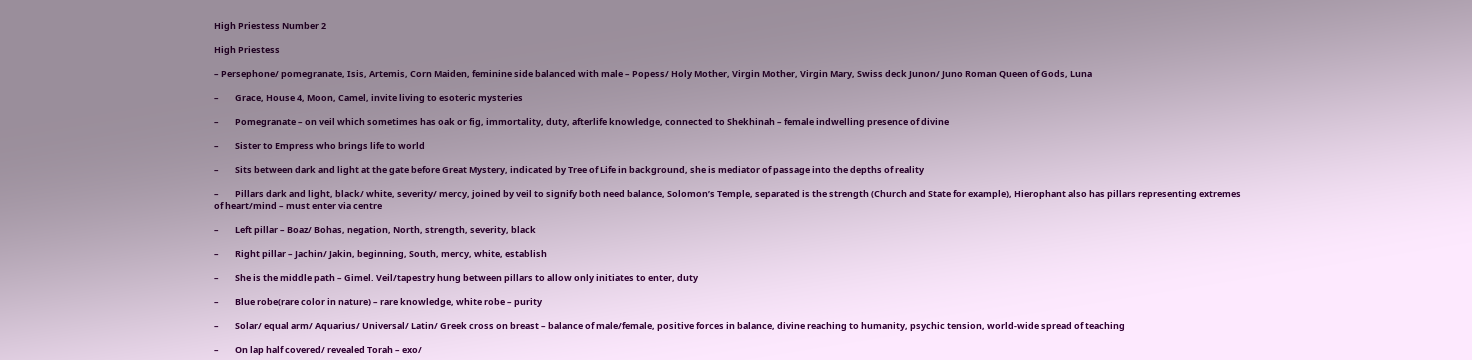High Priestess Number 2

High Priestess

– Persephone/ pomegranate, Isis, Artemis, Corn Maiden, feminine side balanced with male – Popess/ Holy Mother, Virgin Mother, Virgin Mary, Swiss deck Junon/ Juno Roman Queen of Gods, Luna

–        Grace, House 4, Moon, Camel, invite living to esoteric mysteries

–        Pomegranate – on veil which sometimes has oak or fig, immortality, duty, afterlife knowledge, connected to Shekhinah – female indwelling presence of divine

–        Sister to Empress who brings life to world

–        Sits between dark and light at the gate before Great Mystery, indicated by Tree of Life in background, she is mediator of passage into the depths of reality

–        Pillars dark and light, black/ white, severity/ mercy, joined by veil to signify both need balance, Solomon’s Temple, separated is the strength (Church and State for example), Hierophant also has pillars representing extremes of heart/mind – must enter via centre

–        Left pillar – Boaz/ Bohas, negation, North, strength, severity, black

–        Right pillar – Jachin/ Jakin, beginning, South, mercy, white, establish

–        She is the middle path – Gimel. Veil/tapestry hung between pillars to allow only initiates to enter, duty

–        Blue robe(rare color in nature) – rare knowledge, white robe – purity

–        Solar/ equal arm/ Aquarius/ Universal/ Latin/ Greek cross on breast – balance of male/female, positive forces in balance, divine reaching to humanity, psychic tension, world-wide spread of teaching

–        On lap half covered/ revealed Torah – exo/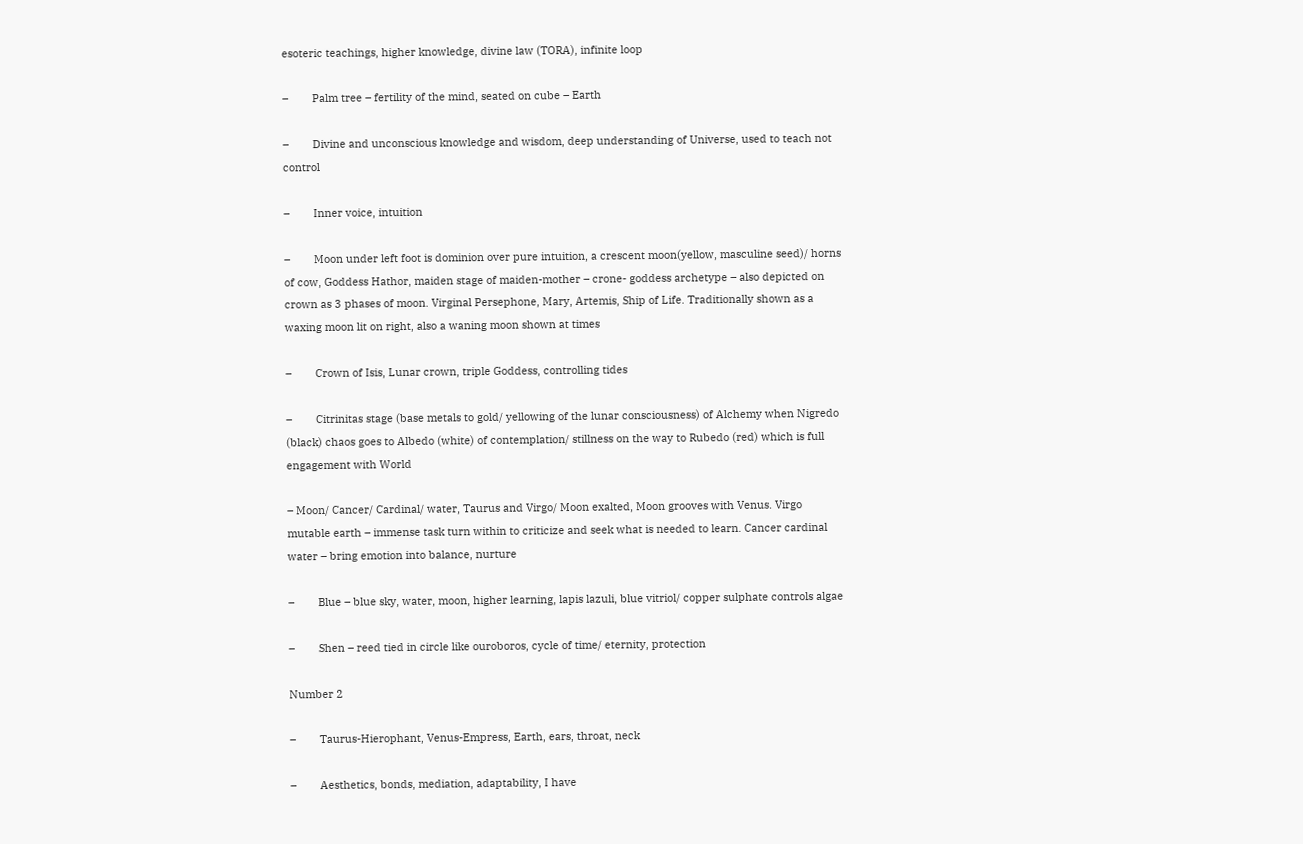esoteric teachings, higher knowledge, divine law (TORA), infinite loop

–        Palm tree – fertility of the mind, seated on cube – Earth

–        Divine and unconscious knowledge and wisdom, deep understanding of Universe, used to teach not control

–        Inner voice, intuition

–        Moon under left foot is dominion over pure intuition, a crescent moon(yellow, masculine seed)/ horns of cow, Goddess Hathor, maiden stage of maiden-mother – crone- goddess archetype – also depicted on crown as 3 phases of moon. Virginal Persephone, Mary, Artemis, Ship of Life. Traditionally shown as a waxing moon lit on right, also a waning moon shown at times

–        Crown of Isis, Lunar crown, triple Goddess, controlling tides

–        Citrinitas stage (base metals to gold/ yellowing of the lunar consciousness) of Alchemy when Nigredo (black) chaos goes to Albedo (white) of contemplation/ stillness on the way to Rubedo (red) which is full engagement with World

– Moon/ Cancer/ Cardinal/ water, Taurus and Virgo/ Moon exalted, Moon grooves with Venus. Virgo mutable earth – immense task turn within to criticize and seek what is needed to learn. Cancer cardinal water – bring emotion into balance, nurture

–        Blue – blue sky, water, moon, higher learning, lapis lazuli, blue vitriol/ copper sulphate controls algae

–        Shen – reed tied in circle like ouroboros, cycle of time/ eternity, protection

Number 2

–        Taurus-Hierophant, Venus-Empress, Earth, ears, throat, neck

–        Aesthetics, bonds, mediation, adaptability, I have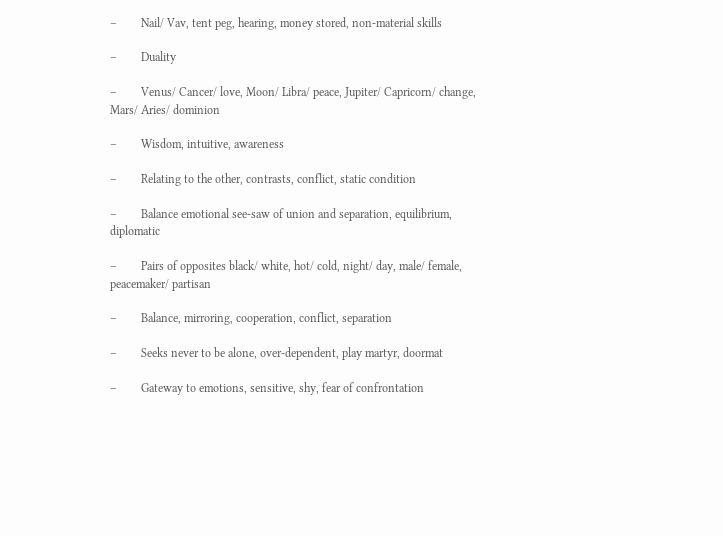–        Nail/ Vav, tent peg, hearing, money stored, non-material skills

–        Duality

–        Venus/ Cancer/ love, Moon/ Libra/ peace, Jupiter/ Capricorn/ change, Mars/ Aries/ dominion

–        Wisdom, intuitive, awareness

–        Relating to the other, contrasts, conflict, static condition

–        Balance emotional see-saw of union and separation, equilibrium, diplomatic

–        Pairs of opposites black/ white, hot/ cold, night/ day, male/ female, peacemaker/ partisan

–        Balance, mirroring, cooperation, conflict, separation

–        Seeks never to be alone, over-dependent, play martyr, doormat

–        Gateway to emotions, sensitive, shy, fear of confrontation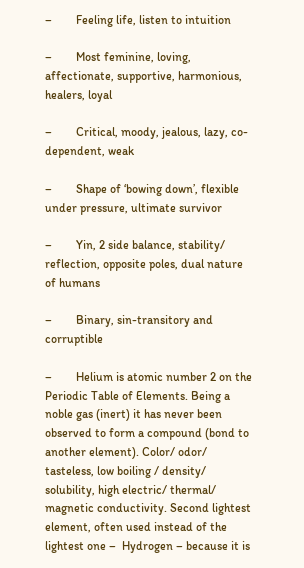–        Feeling life, listen to intuition

–        Most feminine, loving, affectionate, supportive, harmonious, healers, loyal

–        Critical, moody, jealous, lazy, co-dependent, weak

–        Shape of ‘bowing down’, flexible under pressure, ultimate survivor

–        Yin, 2 side balance, stability/ reflection, opposite poles, dual nature of humans

–        Binary, sin-transitory and corruptible

–        Helium is atomic number 2 on the Periodic Table of Elements. Being a noble gas (inert) it has never been observed to form a compound (bond to another element). Color/ odor/ tasteless, low boiling / density/ solubility, high electric/ thermal/ magnetic conductivity. Second lightest element, often used instead of the lightest one –  Hydrogen – because it is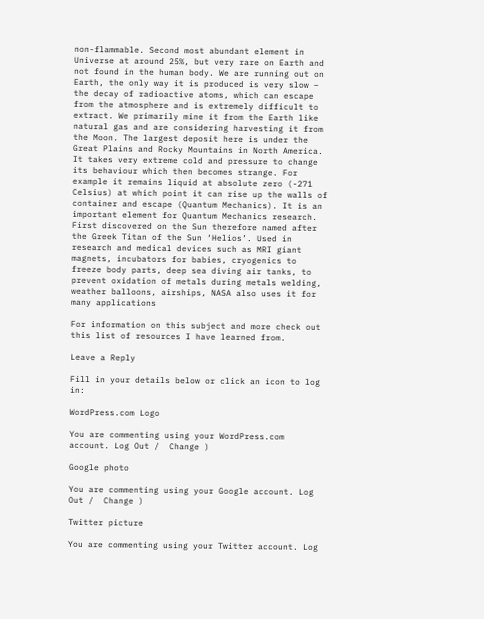non-flammable. Second most abundant element in Universe at around 25%, but very rare on Earth and not found in the human body. We are running out on Earth, the only way it is produced is very slow – the decay of radioactive atoms, which can escape from the atmosphere and is extremely difficult to extract. We primarily mine it from the Earth like natural gas and are considering harvesting it from the Moon. The largest deposit here is under the Great Plains and Rocky Mountains in North America. It takes very extreme cold and pressure to change its behaviour which then becomes strange. For example it remains liquid at absolute zero (-271 Celsius) at which point it can rise up the walls of container and escape (Quantum Mechanics). It is an important element for Quantum Mechanics research. First discovered on the Sun therefore named after the Greek Titan of the Sun ‘Helios’. Used in research and medical devices such as MRI giant magnets, incubators for babies, cryogenics to freeze body parts, deep sea diving air tanks, to prevent oxidation of metals during metals welding, weather balloons, airships, NASA also uses it for many applications

For information on this subject and more check out this list of resources I have learned from.

Leave a Reply

Fill in your details below or click an icon to log in:

WordPress.com Logo

You are commenting using your WordPress.com account. Log Out /  Change )

Google photo

You are commenting using your Google account. Log Out /  Change )

Twitter picture

You are commenting using your Twitter account. Log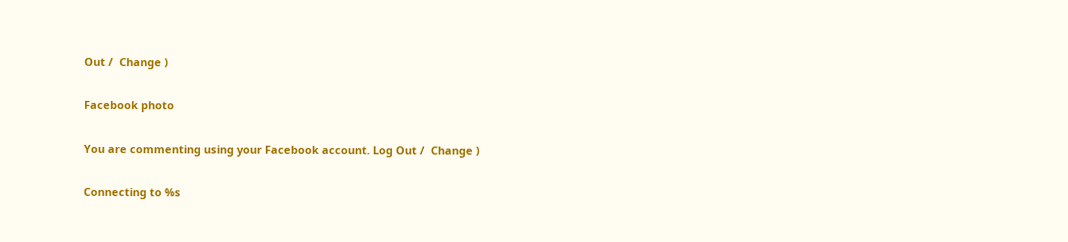Out /  Change )

Facebook photo

You are commenting using your Facebook account. Log Out /  Change )

Connecting to %s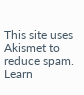This site uses Akismet to reduce spam. Learn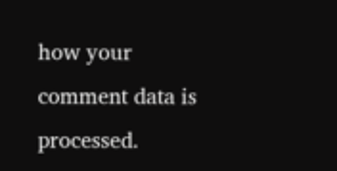how your comment data is processed.